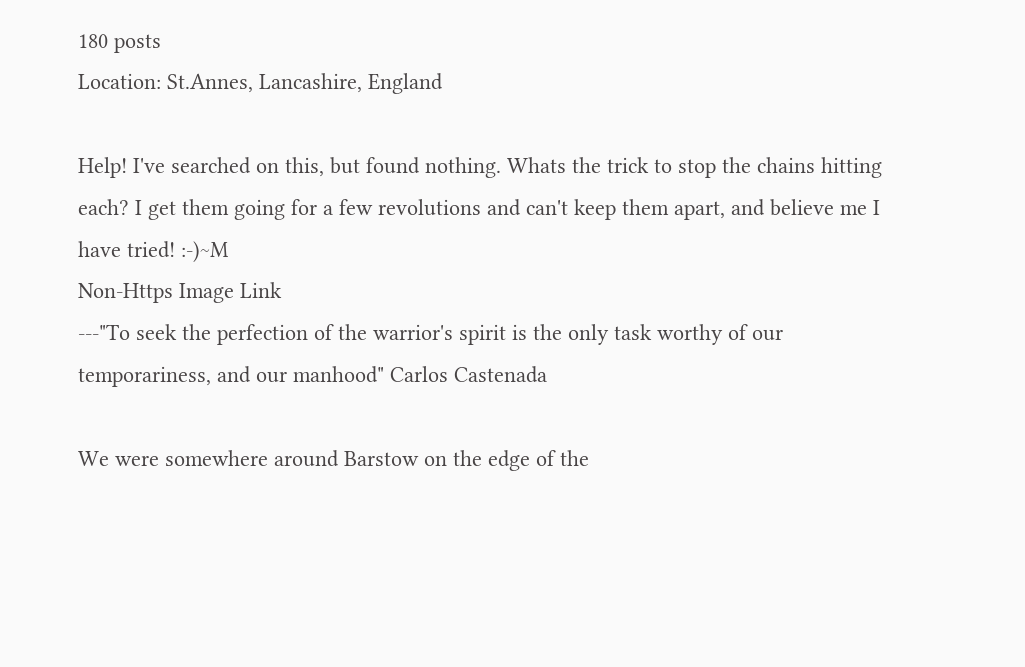180 posts
Location: St.Annes, Lancashire, England

Help! I've searched on this, but found nothing. Whats the trick to stop the chains hitting each? I get them going for a few revolutions and can't keep them apart, and believe me I have tried! :-)~M
Non-Https Image Link
---"To seek the perfection of the warrior's spirit is the only task worthy of our temporariness, and our manhood" Carlos Castenada

We were somewhere around Barstow on the edge of the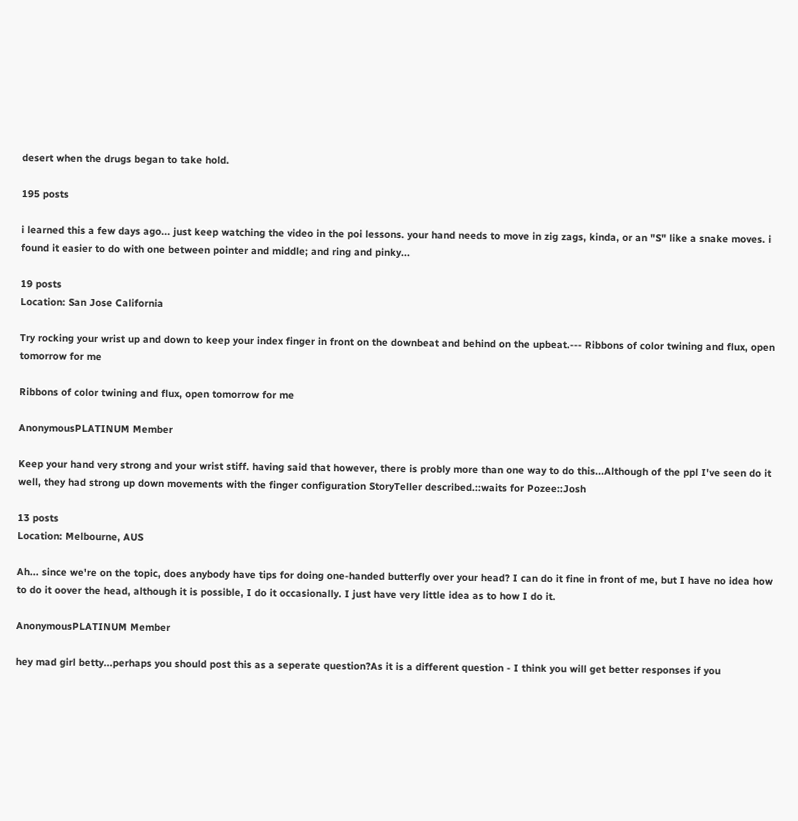desert when the drugs began to take hold.

195 posts

i learned this a few days ago... just keep watching the video in the poi lessons. your hand needs to move in zig zags, kinda, or an "S" like a snake moves. i found it easier to do with one between pointer and middle; and ring and pinky...

19 posts
Location: San Jose California

Try rocking your wrist up and down to keep your index finger in front on the downbeat and behind on the upbeat.--- Ribbons of color twining and flux, open tomorrow for me

Ribbons of color twining and flux, open tomorrow for me

AnonymousPLATINUM Member

Keep your hand very strong and your wrist stiff. having said that however, there is probly more than one way to do this...Although of the ppl I've seen do it well, they had strong up down movements with the finger configuration StoryTeller described.::waits for Pozee::Josh

13 posts
Location: Melbourne, AUS

Ah... since we're on the topic, does anybody have tips for doing one-handed butterfly over your head? I can do it fine in front of me, but I have no idea how to do it oover the head, although it is possible, I do it occasionally. I just have very little idea as to how I do it.

AnonymousPLATINUM Member

hey mad girl betty...perhaps you should post this as a seperate question?As it is a different question - I think you will get better responses if you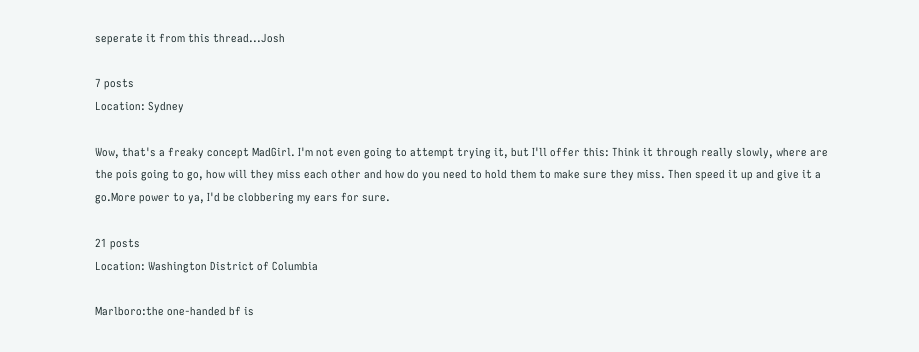seperate it from this thread...Josh

7 posts
Location: Sydney

Wow, that's a freaky concept MadGirl. I'm not even going to attempt trying it, but I'll offer this: Think it through really slowly, where are the pois going to go, how will they miss each other and how do you need to hold them to make sure they miss. Then speed it up and give it a go.More power to ya, I'd be clobbering my ears for sure.

21 posts
Location: Washington District of Columbia

Marlboro:the one-handed bf is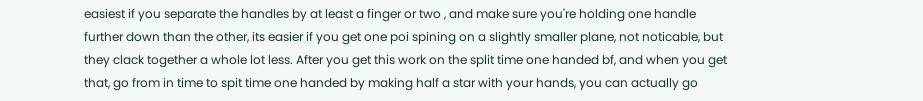easiest if you separate the handles by at least a finger or two , and make sure you're holding one handle further down than the other, its easier if you get one poi spining on a slightly smaller plane, not noticable, but they clack together a whole lot less. After you get this work on the split time one handed bf, and when you get that, go from in time to spit time one handed by making half a star with your hands, you can actually go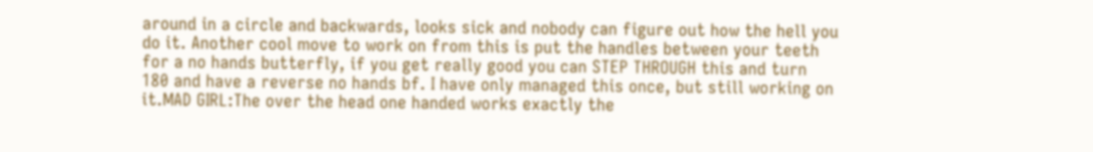around in a circle and backwards, looks sick and nobody can figure out how the hell you do it. Another cool move to work on from this is put the handles between your teeth for a no hands butterfly, if you get really good you can STEP THROUGH this and turn 180 and have a reverse no hands bf. I have only managed this once, but still working on it.MAD GIRL:The over the head one handed works exactly the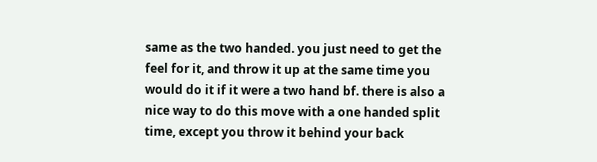same as the two handed. you just need to get the feel for it, and throw it up at the same time you would do it if it were a two hand bf. there is also a nice way to do this move with a one handed split time, except you throw it behind your back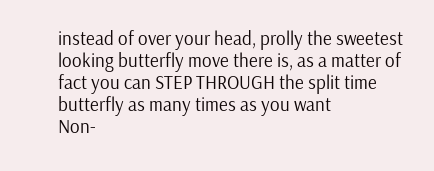instead of over your head, prolly the sweetest looking butterfly move there is, as a matter of fact you can STEP THROUGH the split time butterfly as many times as you want
Non-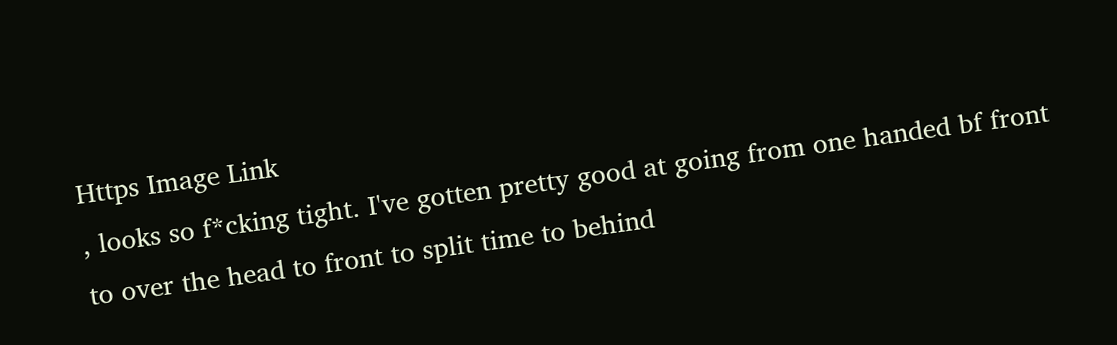Https Image Link
, looks so f*cking tight. I've gotten pretty good at going from one handed bf front to over the head to front to split time to behind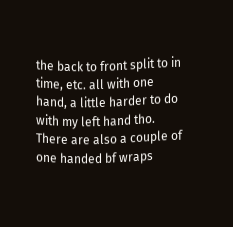the back to front split to in time, etc. all with one hand, a little harder to do with my left hand tho. There are also a couple of one handed bf wraps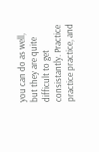you can do as well, but they are quite difficult to get consistantly. Practice practice practice, and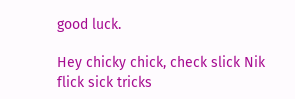good luck.

Hey chicky chick, check slick Nik flick sick tricks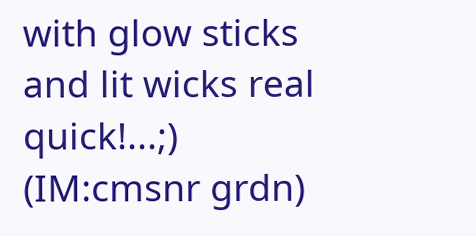with glow sticks and lit wicks real quick!...;) (IM:cmsnr grdn)